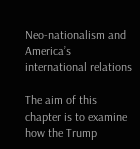Neo-nationalism and America’s international relations

The aim of this chapter is to examine how the Trump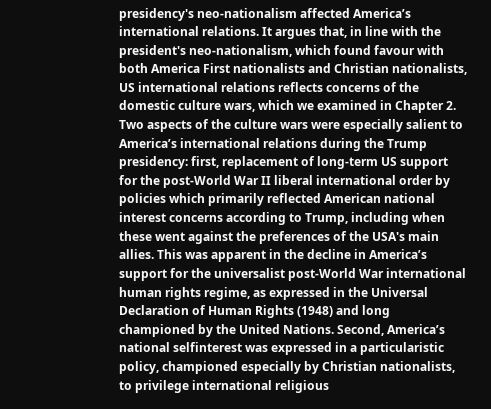presidency's neo-nationalism affected America’s international relations. It argues that, in line with the president's neo-nationalism, which found favour with both America First nationalists and Christian nationalists, US international relations reflects concerns of the domestic culture wars, which we examined in Chapter 2. Two aspects of the culture wars were especially salient to America’s international relations during the Trump presidency: first, replacement of long-term US support for the post-World War II liberal international order by policies which primarily reflected American national interest concerns according to Trump, including when these went against the preferences of the USA's main allies. This was apparent in the decline in America’s support for the universalist post-World War international human rights regime, as expressed in the Universal Declaration of Human Rights (1948) and long championed by the United Nations. Second, America’s national selfinterest was expressed in a particularistic policy, championed especially by Christian nationalists, to privilege international religious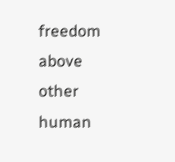freedom above other human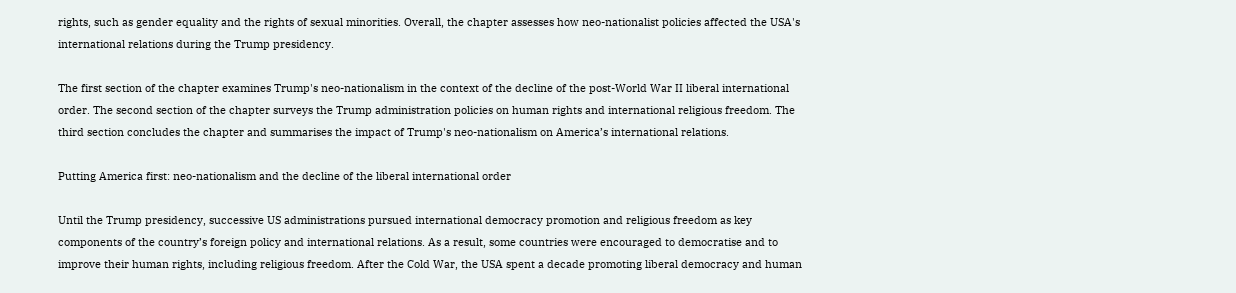rights, such as gender equality and the rights of sexual minorities. Overall, the chapter assesses how neo-nationalist policies affected the USA's international relations during the Trump presidency.

The first section of the chapter examines Trump's neo-nationalism in the context of the decline of the post-World War II liberal international order. The second section of the chapter surveys the Trump administration policies on human rights and international religious freedom. The third section concludes the chapter and summarises the impact of Trump's neo-nationalism on America’s international relations.

Putting America first: neo-nationalism and the decline of the liberal international order

Until the Trump presidency, successive US administrations pursued international democracy promotion and religious freedom as key components of the country’s foreign policy and international relations. As a result, some countries were encouraged to democratise and to improve their human rights, including religious freedom. After the Cold War, the USA spent a decade promoting liberal democracy and human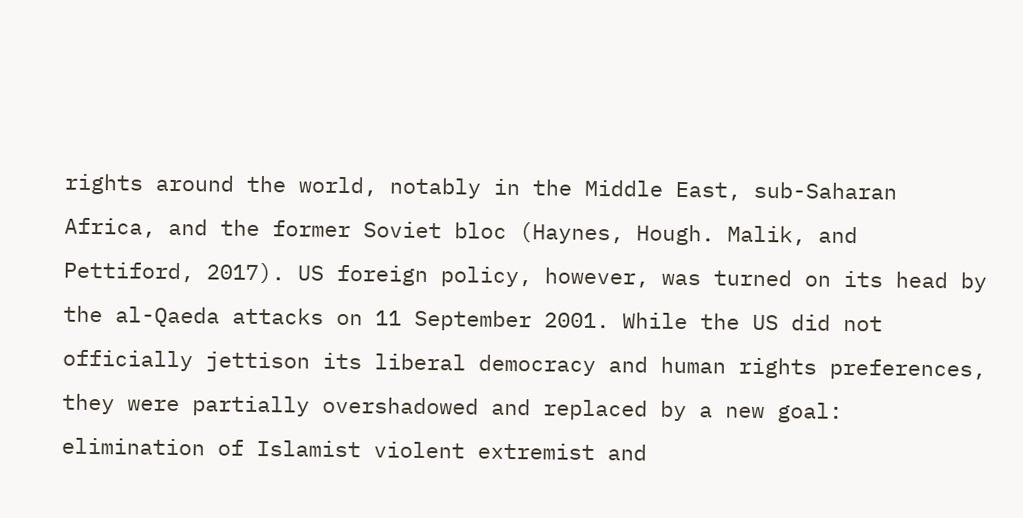rights around the world, notably in the Middle East, sub-Saharan Africa, and the former Soviet bloc (Haynes, Hough. Malik, and Pettiford, 2017). US foreign policy, however, was turned on its head by the al-Qaeda attacks on 11 September 2001. While the US did not officially jettison its liberal democracy and human rights preferences, they were partially overshadowed and replaced by a new goal: elimination of Islamist violent extremist and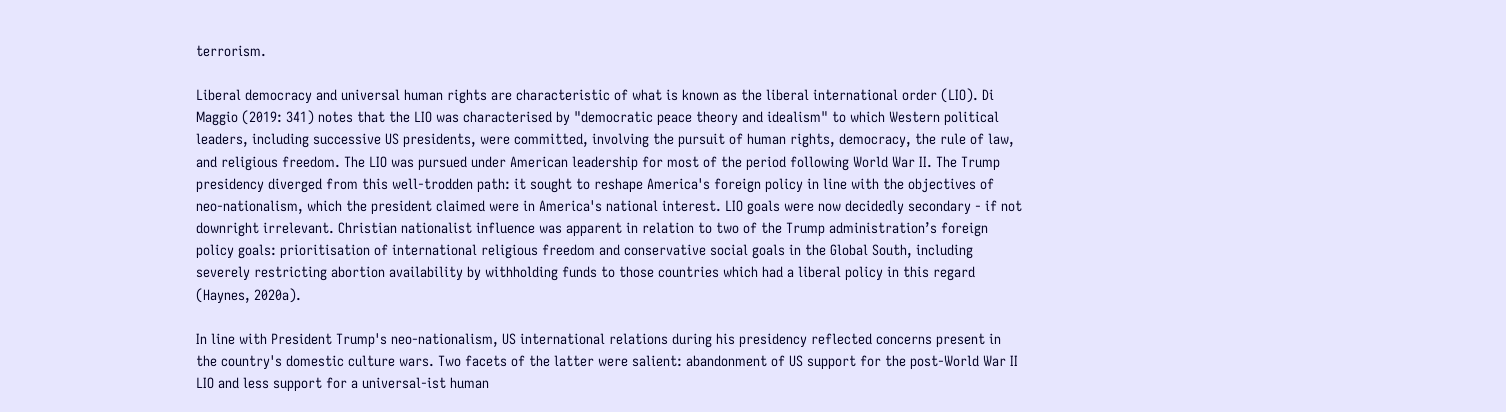terrorism.

Liberal democracy and universal human rights are characteristic of what is known as the liberal international order (LIO). Di Maggio (2019: 341) notes that the LIO was characterised by "democratic peace theory and idealism" to which Western political leaders, including successive US presidents, were committed, involving the pursuit of human rights, democracy, the rule of law, and religious freedom. The LIO was pursued under American leadership for most of the period following World War II. The Trump presidency diverged from this well-trodden path: it sought to reshape America's foreign policy in line with the objectives of neo-nationalism, which the president claimed were in America's national interest. LIO goals were now decidedly secondary - if not downright irrelevant. Christian nationalist influence was apparent in relation to two of the Trump administration’s foreign policy goals: prioritisation of international religious freedom and conservative social goals in the Global South, including severely restricting abortion availability by withholding funds to those countries which had a liberal policy in this regard (Haynes, 2020a).

In line with President Trump's neo-nationalism, US international relations during his presidency reflected concerns present in the country's domestic culture wars. Two facets of the latter were salient: abandonment of US support for the post-World War II LIO and less support for a universal-ist human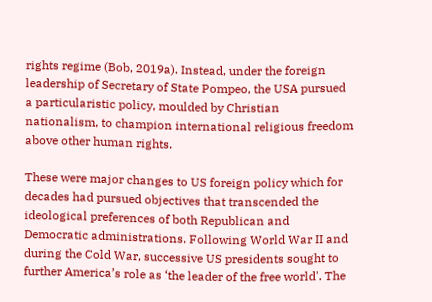rights regime (Bob, 2019a). Instead, under the foreign leadership of Secretary of State Pompeo, the USA pursued a particularistic policy, moulded by Christian nationalism, to champion international religious freedom above other human rights.

These were major changes to US foreign policy which for decades had pursued objectives that transcended the ideological preferences of both Republican and Democratic administrations. Following World War II and during the Cold War, successive US presidents sought to further America’s role as ‘the leader of the free world'. The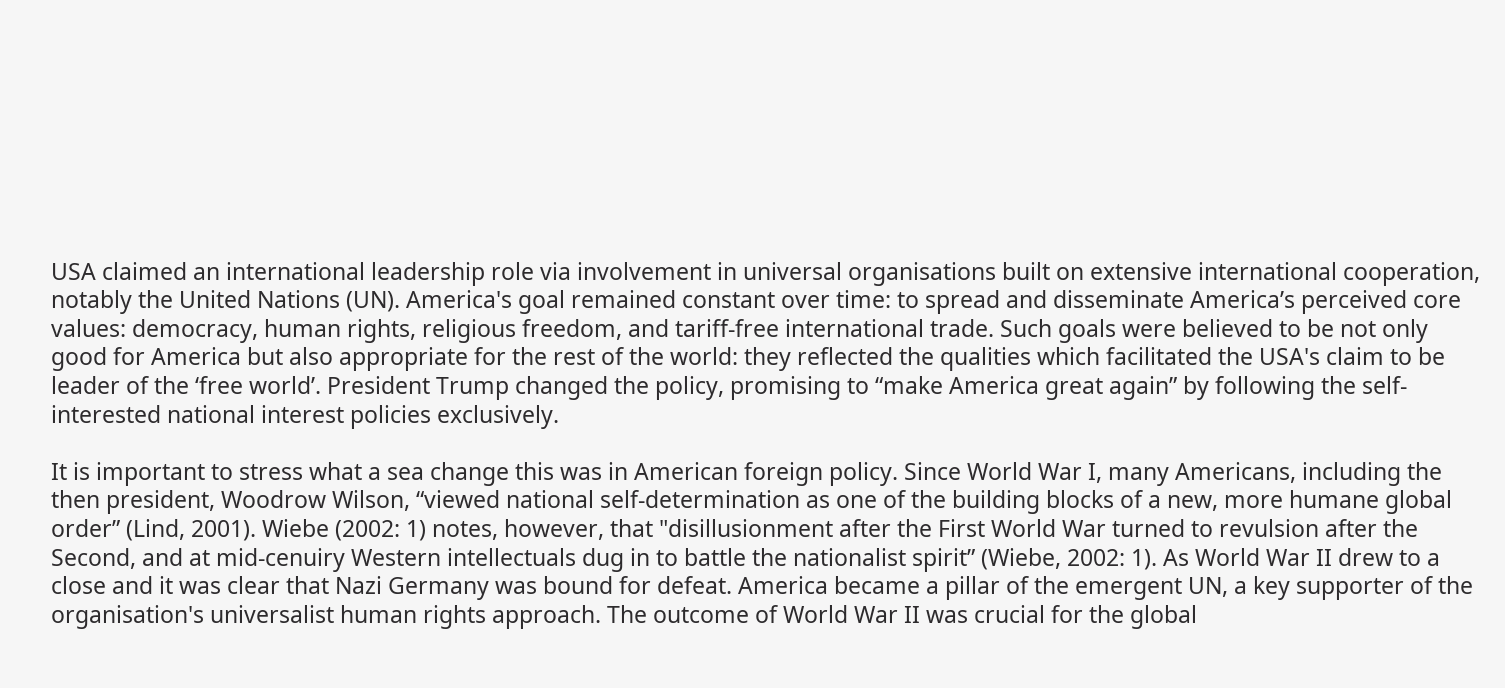USA claimed an international leadership role via involvement in universal organisations built on extensive international cooperation, notably the United Nations (UN). America's goal remained constant over time: to spread and disseminate America’s perceived core values: democracy, human rights, religious freedom, and tariff-free international trade. Such goals were believed to be not only good for America but also appropriate for the rest of the world: they reflected the qualities which facilitated the USA's claim to be leader of the ‘free world’. President Trump changed the policy, promising to “make America great again” by following the self-interested national interest policies exclusively.

It is important to stress what a sea change this was in American foreign policy. Since World War I, many Americans, including the then president, Woodrow Wilson, “viewed national self-determination as one of the building blocks of a new, more humane global order” (Lind, 2001). Wiebe (2002: 1) notes, however, that "disillusionment after the First World War turned to revulsion after the Second, and at mid-cenuiry Western intellectuals dug in to battle the nationalist spirit” (Wiebe, 2002: 1). As World War II drew to a close and it was clear that Nazi Germany was bound for defeat. America became a pillar of the emergent UN, a key supporter of the organisation's universalist human rights approach. The outcome of World War II was crucial for the global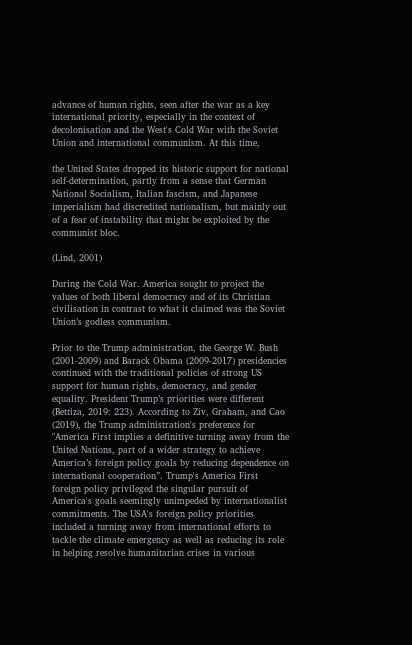advance of human rights, seen after the war as a key international priority, especially in the context of decolonisation and the West's Cold War with the Soviet Union and international communism. At this time,

the United States dropped its historic support for national self-determination, partly from a sense that German National Socialism, Italian fascism, and Japanese imperialism had discredited nationalism, but mainly out of a fear of instability that might be exploited by the communist bloc.

(Lind, 2001)

During the Cold War. America sought to project the values of both liberal democracy and of its Christian civilisation in contrast to what it claimed was the Soviet Union’s godless communism.

Prior to the Trump administration, the George W. Bush (2001-2009) and Barack Obama (2009-2017) presidencies continued with the traditional policies of strong US support for human rights, democracy, and gender equality. President Trump’s priorities were different (Bettiza, 2019: 223). According to Ziv, Graham, and Cao (2019), the Trump administration's preference for "America First implies a definitive turning away from the United Nations, part of a wider strategy to achieve America’s foreign policy goals by reducing dependence on international cooperation”. Trump's America First foreign policy privileged the singular pursuit of America's goals seemingly unimpeded by internationalist commitments. The USA's foreign policy priorities included a turning away from international efforts to tackle the climate emergency as well as reducing its role in helping resolve humanitarian crises in various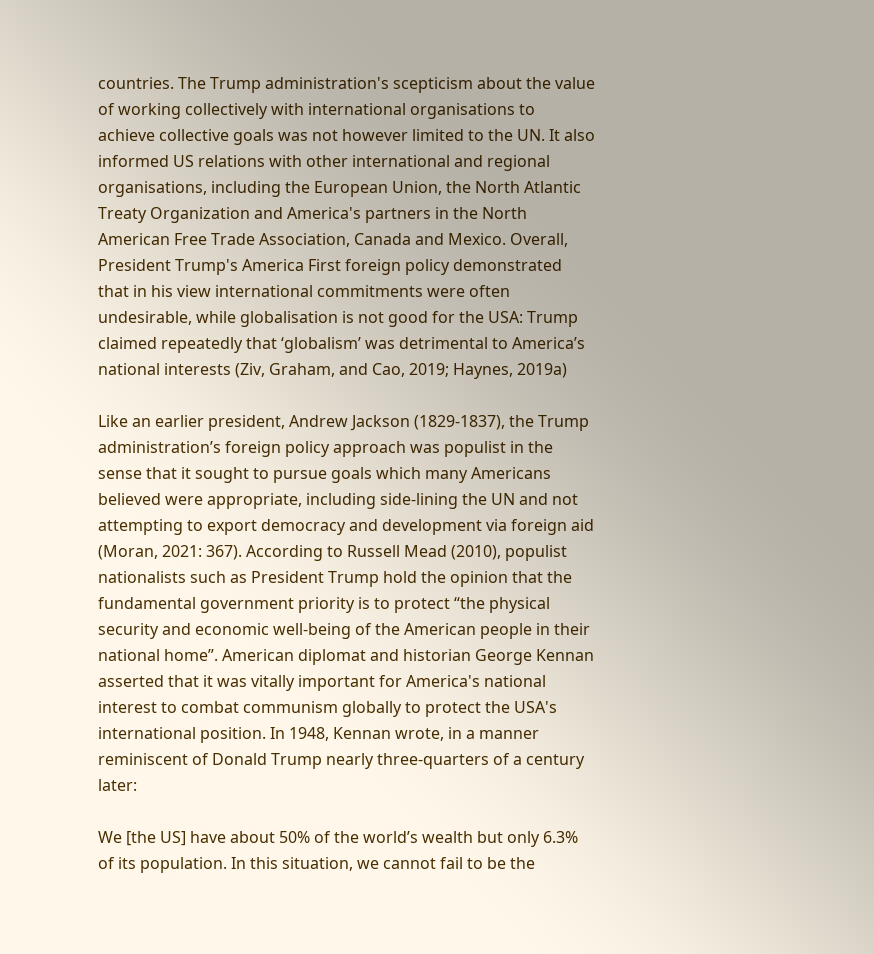countries. The Trump administration's scepticism about the value of working collectively with international organisations to achieve collective goals was not however limited to the UN. It also informed US relations with other international and regional organisations, including the European Union, the North Atlantic Treaty Organization and America's partners in the North American Free Trade Association, Canada and Mexico. Overall, President Trump's America First foreign policy demonstrated that in his view international commitments were often undesirable, while globalisation is not good for the USA: Trump claimed repeatedly that ‘globalism’ was detrimental to America’s national interests (Ziv, Graham, and Cao, 2019; Haynes, 2019a)

Like an earlier president, Andrew Jackson (1829-1837), the Trump administration’s foreign policy approach was populist in the sense that it sought to pursue goals which many Americans believed were appropriate, including side-lining the UN and not attempting to export democracy and development via foreign aid (Moran, 2021: 367). According to Russell Mead (2010), populist nationalists such as President Trump hold the opinion that the fundamental government priority is to protect “the physical security and economic well-being of the American people in their national home”. American diplomat and historian George Kennan asserted that it was vitally important for America's national interest to combat communism globally to protect the USA's international position. In 1948, Kennan wrote, in a manner reminiscent of Donald Trump nearly three-quarters of a century later:

We [the US] have about 50% of the world’s wealth but only 6.3% of its population. In this situation, we cannot fail to be the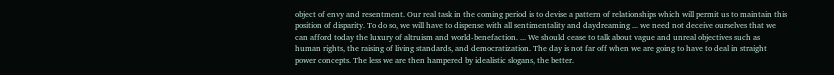object of envy and resentment. Our real task in the coming period is to devise a pattern of relationships which will permit us to maintain this position of disparity. To do so, we will have to dispense with all sentimentality and daydreaming ... we need not deceive ourselves that we can afford today the luxury of altruism and world-benefaction. ... We should cease to talk about vague and unreal objectives such as human rights, the raising of living standards, and democratization. The day is not far off when we are going to have to deal in straight power concepts. The less we are then hampered by idealistic slogans, the better.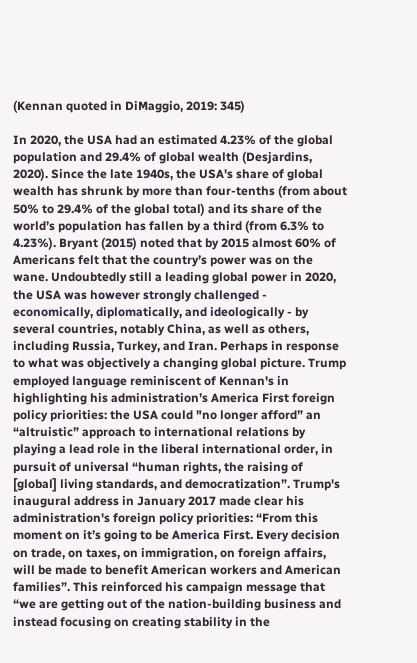(Kennan quoted in DiMaggio, 2019: 345)

In 2020, the USA had an estimated 4.23% of the global population and 29.4% of global wealth (Desjardins, 2020). Since the late 1940s, the USA's share of global wealth has shrunk by more than four-tenths (from about 50% to 29.4% of the global total) and its share of the world’s population has fallen by a third (from 6.3% to 4.23%). Bryant (2015) noted that by 2015 almost 60% of Americans felt that the country’s power was on the wane. Undoubtedly still a leading global power in 2020, the USA was however strongly challenged - economically, diplomatically, and ideologically - by several countries, notably China, as well as others, including Russia, Turkey, and Iran. Perhaps in response to what was objectively a changing global picture. Trump employed language reminiscent of Kennan's in highlighting his administration’s America First foreign policy priorities: the USA could "no longer afford” an “altruistic” approach to international relations by playing a lead role in the liberal international order, in pursuit of universal “human rights, the raising of [global] living standards, and democratization”. Trump's inaugural address in January 2017 made clear his administration's foreign policy priorities: “From this moment on it’s going to be America First. Every decision on trade, on taxes, on immigration, on foreign affairs, will be made to benefit American workers and American families”. This reinforced his campaign message that “we are getting out of the nation-building business and instead focusing on creating stability in the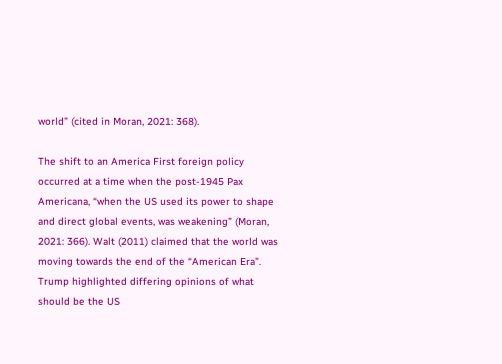world” (cited in Moran, 2021: 368).

The shift to an America First foreign policy occurred at a time when the post-1945 Pax Americana, “when the US used its power to shape and direct global events, was weakening” (Moran, 2021: 366). Walt (2011) claimed that the world was moving towards the end of the “American Era”. Trump highlighted differing opinions of what should be the US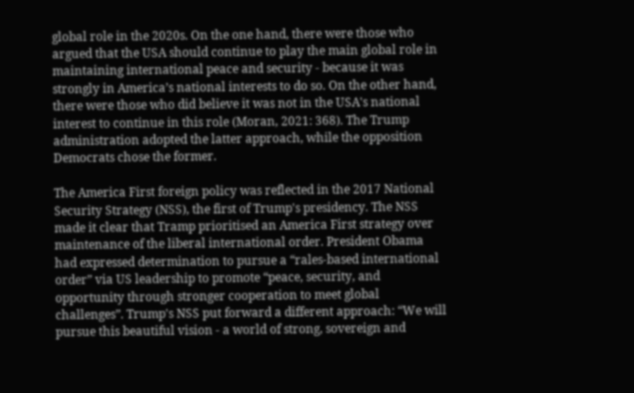global role in the 2020s. On the one hand, there were those who argued that the USA should continue to play the main global role in maintaining international peace and security - because it was strongly in America’s national interests to do so. On the other hand, there were those who did believe it was not in the USA's national interest to continue in this role (Moran, 2021: 368). The Trump administration adopted the latter approach, while the opposition Democrats chose the former.

The America First foreign policy was reflected in the 2017 National Security Strategy (NSS), the first of Trump's presidency. The NSS made it clear that Tramp prioritised an America First strategy over maintenance of the liberal international order. President Obama had expressed determination to pursue a “rales-based international order” via US leadership to promote “peace, security, and opportunity through stronger cooperation to meet global challenges”. Trump's NSS put forward a different approach: “We will pursue this beautiful vision - a world of strong, sovereign and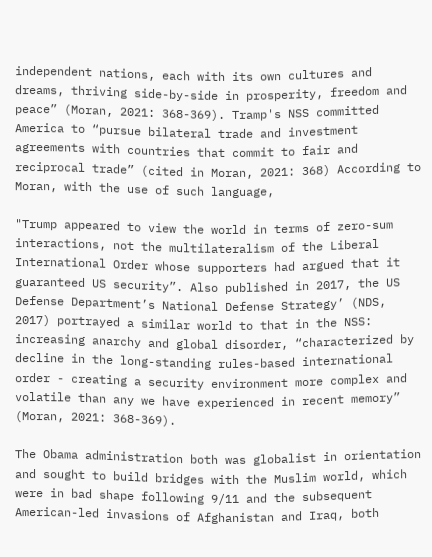independent nations, each with its own cultures and dreams, thriving side-by-side in prosperity, freedom and peace” (Moran, 2021: 368-369). Tramp's NSS committed America to “pursue bilateral trade and investment agreements with countries that commit to fair and reciprocal trade” (cited in Moran, 2021: 368) According to Moran, with the use of such language,

"Trump appeared to view the world in terms of zero-sum interactions, not the multilateralism of the Liberal International Order whose supporters had argued that it guaranteed US security”. Also published in 2017, the US Defense Department’s National Defense Strategy’ (NDS, 2017) portrayed a similar world to that in the NSS: increasing anarchy and global disorder, “characterized by decline in the long-standing rules-based international order - creating a security environment more complex and volatile than any we have experienced in recent memory” (Moran, 2021: 368-369).

The Obama administration both was globalist in orientation and sought to build bridges with the Muslim world, which were in bad shape following 9/11 and the subsequent American-led invasions of Afghanistan and Iraq, both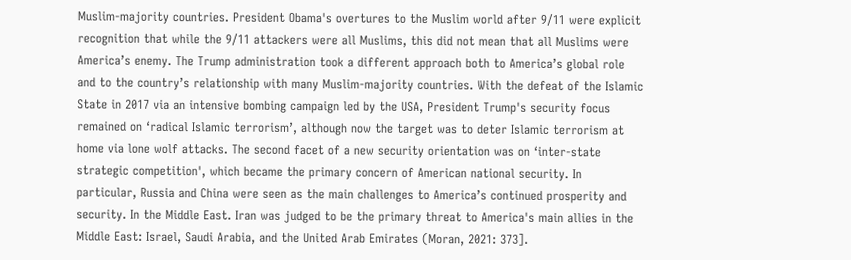Muslim-majority countries. President Obama's overtures to the Muslim world after 9/11 were explicit recognition that while the 9/11 attackers were all Muslims, this did not mean that all Muslims were America’s enemy. The Trump administration took a different approach both to America’s global role and to the country’s relationship with many Muslim-majority countries. With the defeat of the Islamic State in 2017 via an intensive bombing campaign led by the USA, President Trump's security focus remained on ‘radical Islamic terrorism’, although now the target was to deter Islamic terrorism at home via lone wolf attacks. The second facet of a new security orientation was on ‘inter-state strategic competition', which became the primary concern of American national security. In particular, Russia and China were seen as the main challenges to America’s continued prosperity and security. In the Middle East. Iran was judged to be the primary threat to America's main allies in the Middle East: Israel, Saudi Arabia, and the United Arab Emirates (Moran, 2021: 373].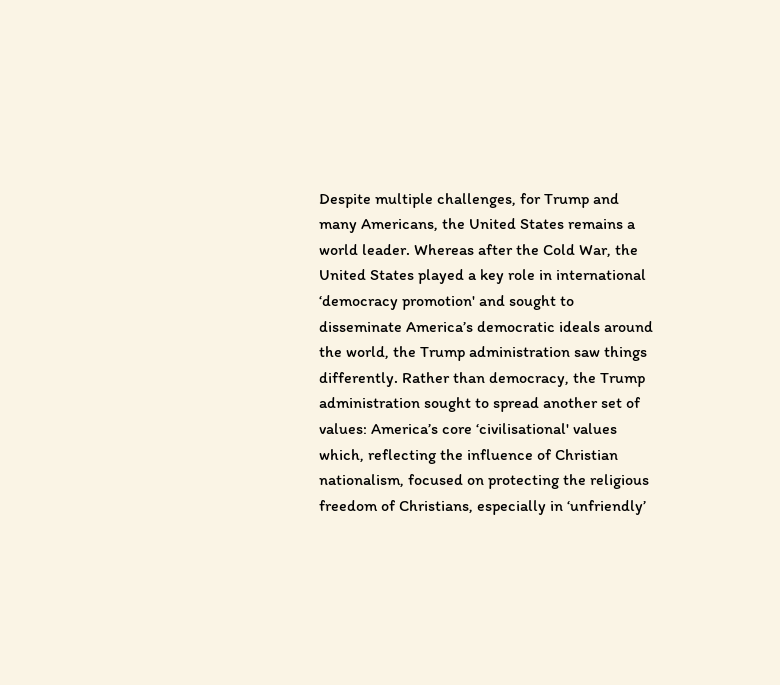Despite multiple challenges, for Trump and many Americans, the United States remains a world leader. Whereas after the Cold War, the United States played a key role in international ‘democracy promotion' and sought to disseminate America’s democratic ideals around the world, the Trump administration saw things differently. Rather than democracy, the Trump administration sought to spread another set of values: America’s core ‘civilisational' values which, reflecting the influence of Christian nationalism, focused on protecting the religious freedom of Christians, especially in ‘unfriendly’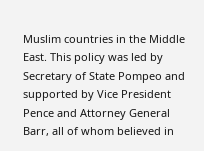Muslim countries in the Middle East. This policy was led by Secretary of State Pompeo and supported by Vice President Pence and Attorney General Barr, all of whom believed in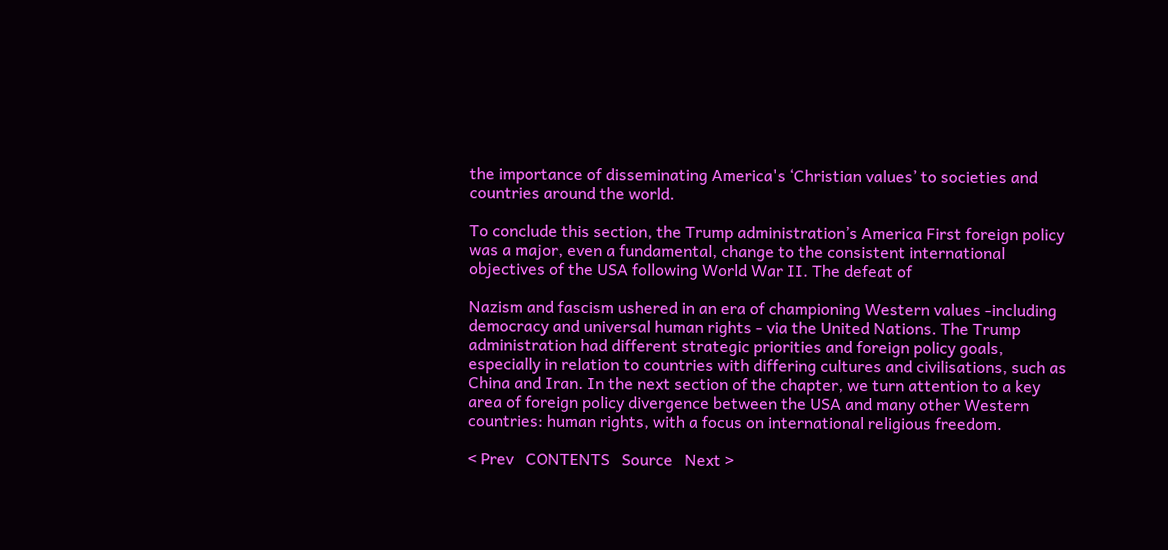the importance of disseminating America's ‘Christian values’ to societies and countries around the world.

To conclude this section, the Trump administration’s America First foreign policy was a major, even a fundamental, change to the consistent international objectives of the USA following World War II. The defeat of

Nazism and fascism ushered in an era of championing Western values -including democracy and universal human rights - via the United Nations. The Trump administration had different strategic priorities and foreign policy goals, especially in relation to countries with differing cultures and civilisations, such as China and Iran. In the next section of the chapter, we turn attention to a key area of foreign policy divergence between the USA and many other Western countries: human rights, with a focus on international religious freedom.

< Prev   CONTENTS   Source   Next >